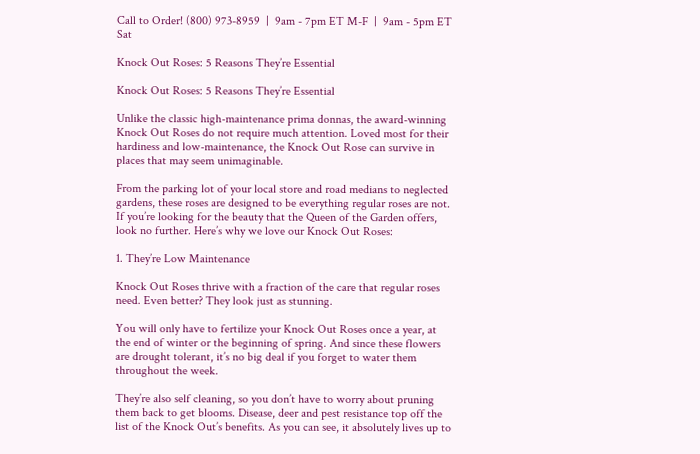Call to Order! (800) 973-8959  |  9am - 7pm ET M-F  |  9am - 5pm ET Sat

Knock Out Roses: 5 Reasons They’re Essential

Knock Out Roses: 5 Reasons They’re Essential

Unlike the classic high-maintenance prima donnas, the award-winning Knock Out Roses do not require much attention. Loved most for their hardiness and low-maintenance, the Knock Out Rose can survive in places that may seem unimaginable.

From the parking lot of your local store and road medians to neglected gardens, these roses are designed to be everything regular roses are not. If you’re looking for the beauty that the Queen of the Garden offers, look no further. Here’s why we love our Knock Out Roses:

1. They’re Low Maintenance

Knock Out Roses thrive with a fraction of the care that regular roses need. Even better? They look just as stunning.

You will only have to fertilize your Knock Out Roses once a year, at the end of winter or the beginning of spring. And since these flowers are drought tolerant, it’s no big deal if you forget to water them throughout the week.

They’re also self cleaning, so you don’t have to worry about pruning them back to get blooms. Disease, deer and pest resistance top off the list of the Knock Out’s benefits. As you can see, it absolutely lives up to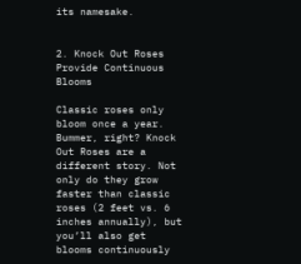its namesake.


2. Knock Out Roses Provide Continuous Blooms

Classic roses only bloom once a year. Bummer, right? Knock Out Roses are a different story. Not only do they grow faster than classic roses (2 feet vs. 6 inches annually), but you’ll also get blooms continuously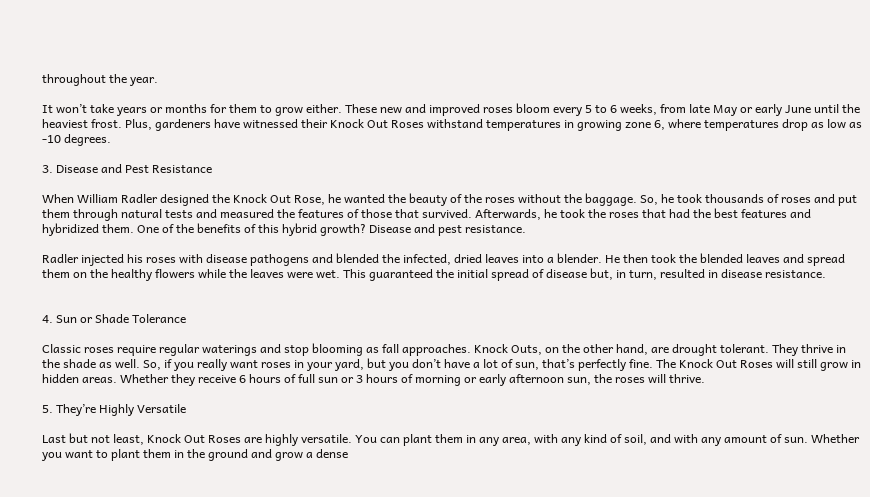throughout the year.

It won’t take years or months for them to grow either. These new and improved roses bloom every 5 to 6 weeks, from late May or early June until the heaviest frost. Plus, gardeners have witnessed their Knock Out Roses withstand temperatures in growing zone 6, where temperatures drop as low as -10 degrees.

3. Disease and Pest Resistance

When William Radler designed the Knock Out Rose, he wanted the beauty of the roses without the baggage. So, he took thousands of roses and put them through natural tests and measured the features of those that survived. Afterwards, he took the roses that had the best features and hybridized them. One of the benefits of this hybrid growth? Disease and pest resistance.

Radler injected his roses with disease pathogens and blended the infected, dried leaves into a blender. He then took the blended leaves and spread them on the healthy flowers while the leaves were wet. This guaranteed the initial spread of disease but, in turn, resulted in disease resistance.


4. Sun or Shade Tolerance

Classic roses require regular waterings and stop blooming as fall approaches. Knock Outs, on the other hand, are drought tolerant. They thrive in the shade as well. So, if you really want roses in your yard, but you don’t have a lot of sun, that’s perfectly fine. The Knock Out Roses will still grow in hidden areas. Whether they receive 6 hours of full sun or 3 hours of morning or early afternoon sun, the roses will thrive.

5. They’re Highly Versatile

Last but not least, Knock Out Roses are highly versatile. You can plant them in any area, with any kind of soil, and with any amount of sun. Whether you want to plant them in the ground and grow a dense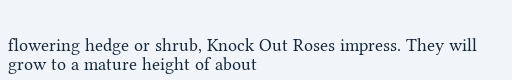flowering hedge or shrub, Knock Out Roses impress. They will grow to a mature height of about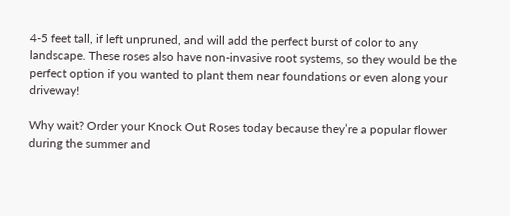4-5 feet tall, if left unpruned, and will add the perfect burst of color to any landscape. These roses also have non-invasive root systems, so they would be the perfect option if you wanted to plant them near foundations or even along your driveway!

Why wait? Order your Knock Out Roses today because they’re a popular flower during the summer and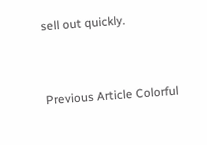sell out quickly.


Previous Article Colorful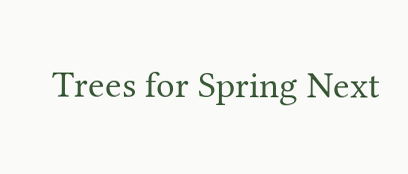Trees for Spring Next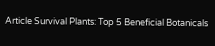Article Survival Plants: Top 5 Beneficial Botanicals